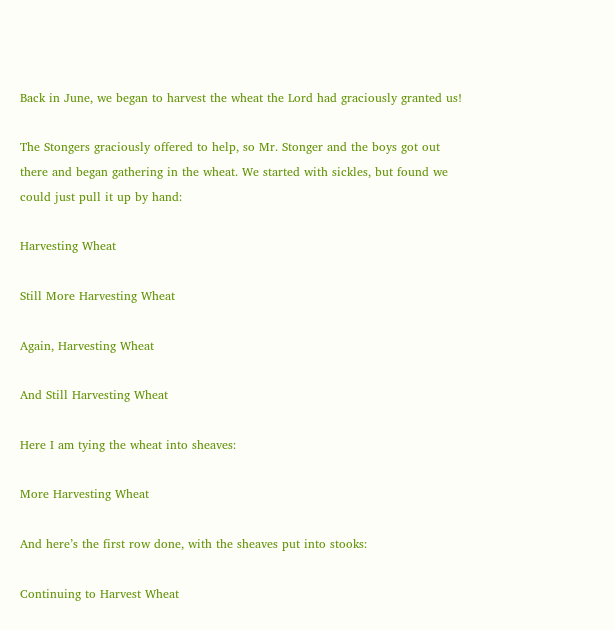Back in June, we began to harvest the wheat the Lord had graciously granted us!

The Stongers graciously offered to help, so Mr. Stonger and the boys got out there and began gathering in the wheat. We started with sickles, but found we could just pull it up by hand:

Harvesting Wheat

Still More Harvesting Wheat

Again, Harvesting Wheat

And Still Harvesting Wheat

Here I am tying the wheat into sheaves:

More Harvesting Wheat

And here’s the first row done, with the sheaves put into stooks:

Continuing to Harvest Wheat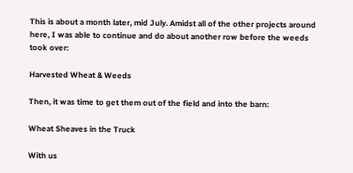This is about a month later, mid July. Amidst all of the other projects around here, I was able to continue and do about another row before the weeds took over:

Harvested Wheat & Weeds

Then, it was time to get them out of the field and into the barn:

Wheat Sheaves in the Truck

With us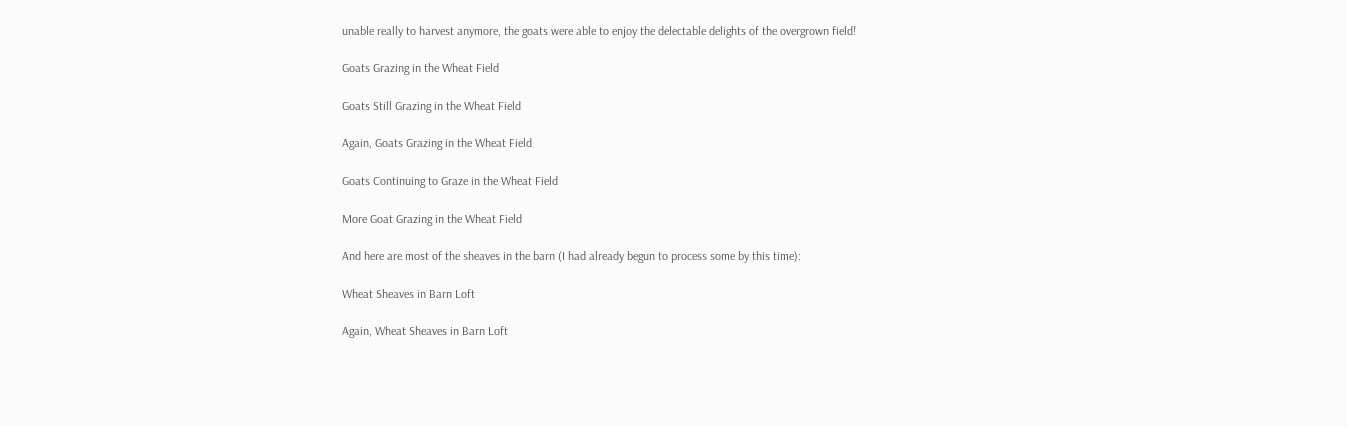unable really to harvest anymore, the goats were able to enjoy the delectable delights of the overgrown field!

Goats Grazing in the Wheat Field

Goats Still Grazing in the Wheat Field

Again, Goats Grazing in the Wheat Field

Goats Continuing to Graze in the Wheat Field

More Goat Grazing in the Wheat Field

And here are most of the sheaves in the barn (I had already begun to process some by this time):

Wheat Sheaves in Barn Loft

Again, Wheat Sheaves in Barn Loft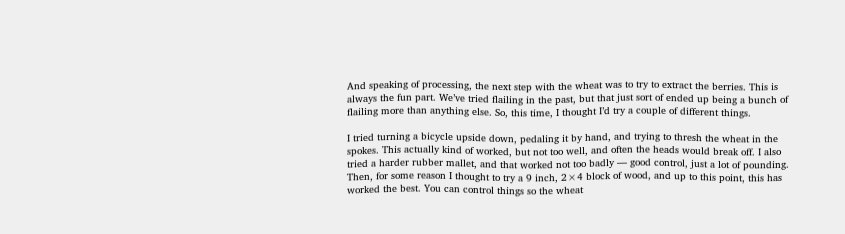And speaking of processing, the next step with the wheat was to try to extract the berries. This is always the fun part. We’ve tried flailing in the past, but that just sort of ended up being a bunch of flailing more than anything else. So, this time, I thought I’d try a couple of different things.

I tried turning a bicycle upside down, pedaling it by hand, and trying to thresh the wheat in the spokes. This actually kind of worked, but not too well, and often the heads would break off. I also tried a harder rubber mallet, and that worked not too badly — good control, just a lot of pounding. Then, for some reason I thought to try a 9 inch, 2×4 block of wood, and up to this point, this has worked the best. You can control things so the wheat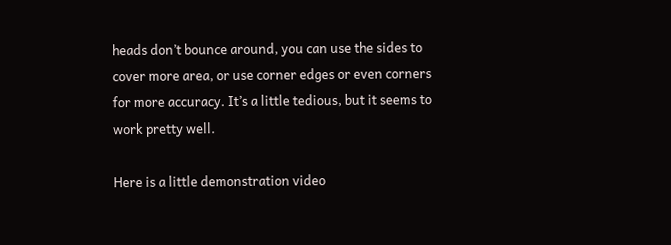heads don’t bounce around, you can use the sides to cover more area, or use corner edges or even corners for more accuracy. It’s a little tedious, but it seems to work pretty well.

Here is a little demonstration video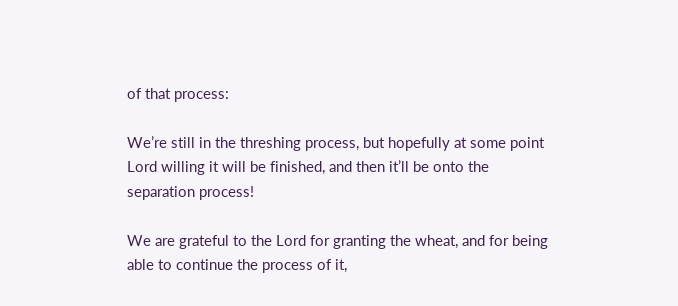of that process:

We’re still in the threshing process, but hopefully at some point Lord willing it will be finished, and then it’ll be onto the separation process!

We are grateful to the Lord for granting the wheat, and for being able to continue the process of it,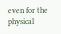even for the physical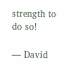strength to do so!

— David